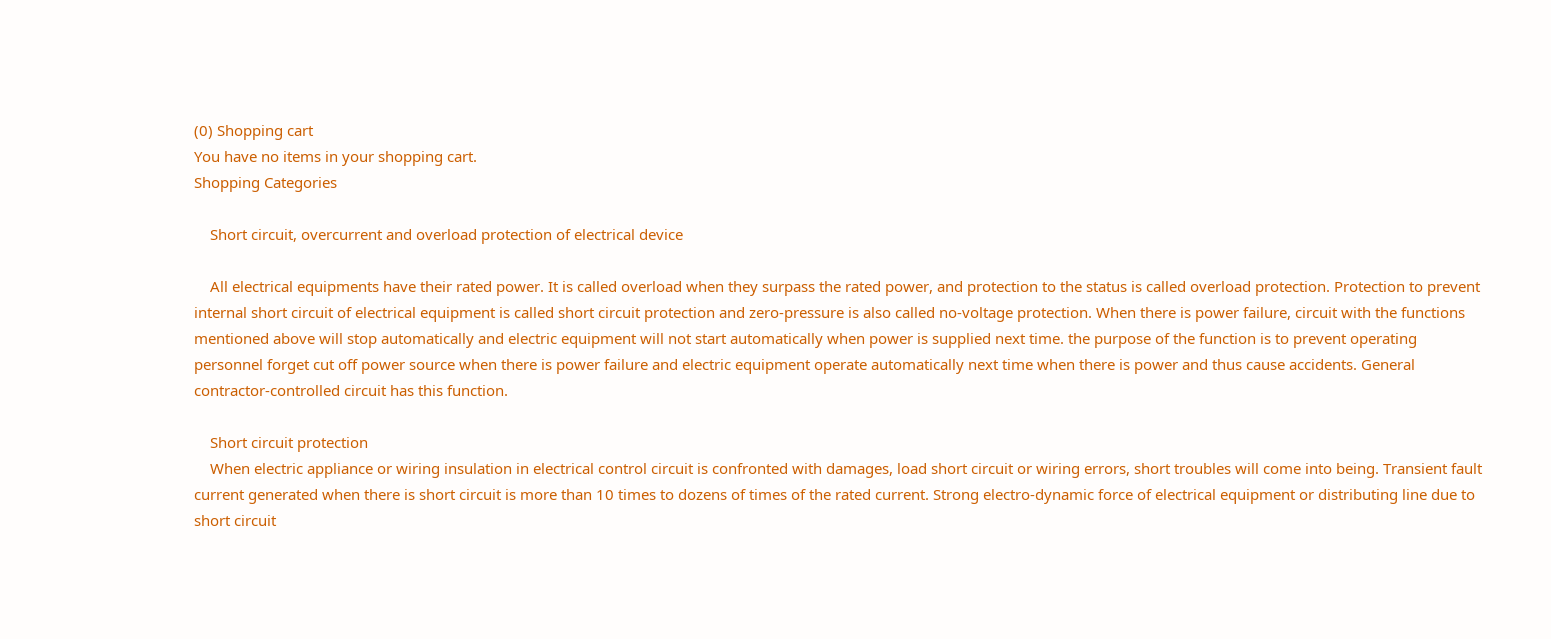(0) Shopping cart
You have no items in your shopping cart.
Shopping Categories

    Short circuit, overcurrent and overload protection of electrical device

    All electrical equipments have their rated power. It is called overload when they surpass the rated power, and protection to the status is called overload protection. Protection to prevent internal short circuit of electrical equipment is called short circuit protection and zero-pressure is also called no-voltage protection. When there is power failure, circuit with the functions mentioned above will stop automatically and electric equipment will not start automatically when power is supplied next time. the purpose of the function is to prevent operating personnel forget cut off power source when there is power failure and electric equipment operate automatically next time when there is power and thus cause accidents. General contractor-controlled circuit has this function.

    Short circuit protection
    When electric appliance or wiring insulation in electrical control circuit is confronted with damages, load short circuit or wiring errors, short troubles will come into being. Transient fault current generated when there is short circuit is more than 10 times to dozens of times of the rated current. Strong electro-dynamic force of electrical equipment or distributing line due to short circuit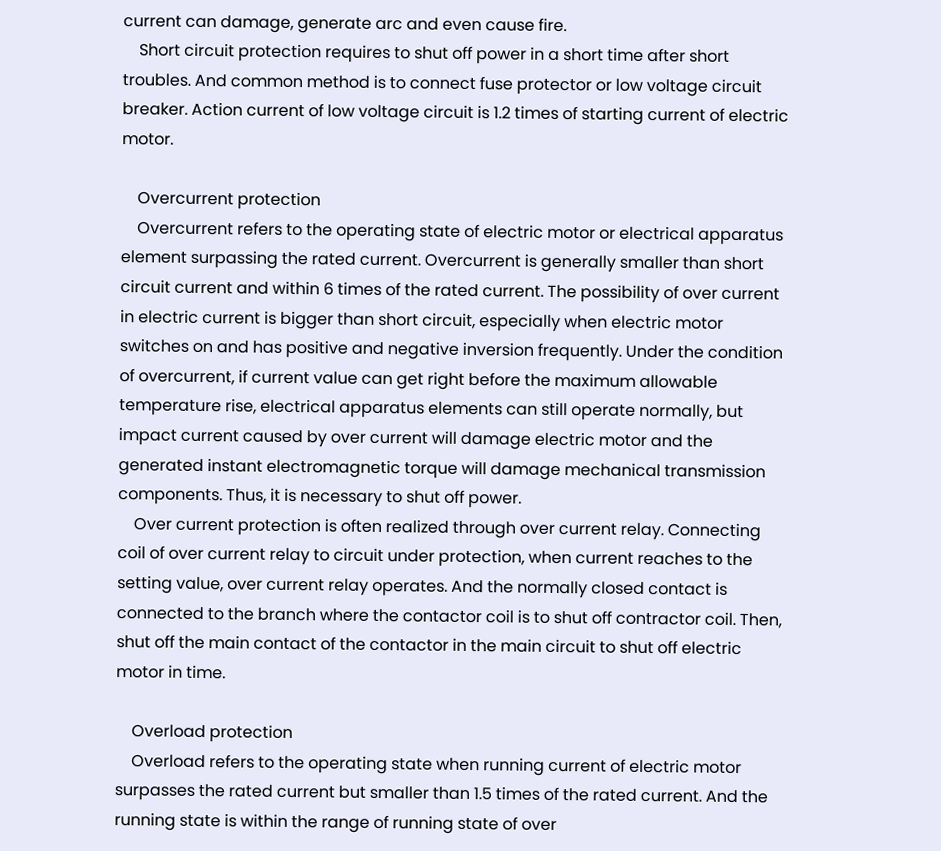current can damage, generate arc and even cause fire.
    Short circuit protection requires to shut off power in a short time after short troubles. And common method is to connect fuse protector or low voltage circuit breaker. Action current of low voltage circuit is 1.2 times of starting current of electric motor.

    Overcurrent protection
    Overcurrent refers to the operating state of electric motor or electrical apparatus element surpassing the rated current. Overcurrent is generally smaller than short circuit current and within 6 times of the rated current. The possibility of over current in electric current is bigger than short circuit, especially when electric motor switches on and has positive and negative inversion frequently. Under the condition of overcurrent, if current value can get right before the maximum allowable temperature rise, electrical apparatus elements can still operate normally, but impact current caused by over current will damage electric motor and the generated instant electromagnetic torque will damage mechanical transmission components. Thus, it is necessary to shut off power.
    Over current protection is often realized through over current relay. Connecting coil of over current relay to circuit under protection, when current reaches to the setting value, over current relay operates. And the normally closed contact is connected to the branch where the contactor coil is to shut off contractor coil. Then, shut off the main contact of the contactor in the main circuit to shut off electric motor in time.

    Overload protection
    Overload refers to the operating state when running current of electric motor surpasses the rated current but smaller than 1.5 times of the rated current. And the running state is within the range of running state of over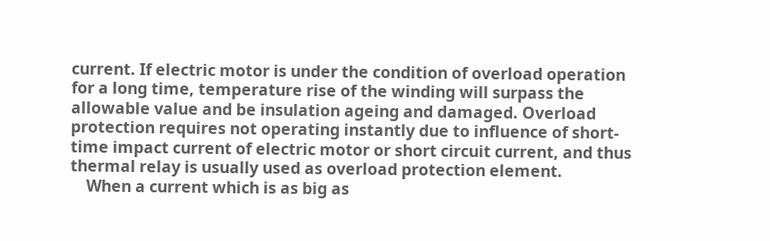current. If electric motor is under the condition of overload operation for a long time, temperature rise of the winding will surpass the allowable value and be insulation ageing and damaged. Overload protection requires not operating instantly due to influence of short-time impact current of electric motor or short circuit current, and thus thermal relay is usually used as overload protection element.
    When a current which is as big as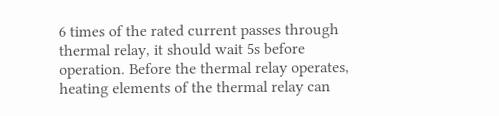6 times of the rated current passes through thermal relay, it should wait 5s before operation. Before the thermal relay operates, heating elements of the thermal relay can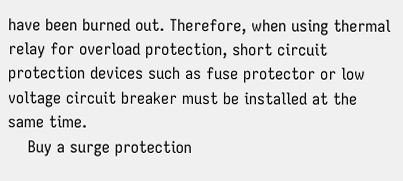have been burned out. Therefore, when using thermal relay for overload protection, short circuit protection devices such as fuse protector or low voltage circuit breaker must be installed at the same time.
    Buy a surge protection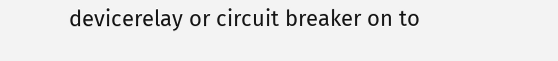devicerelay or circuit breaker on to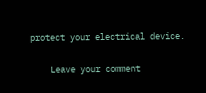protect your electrical device.

    Leave your comment